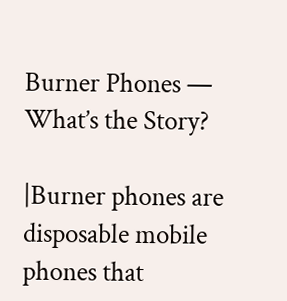Burner Phones — What’s the Story?

|Burner phones are disposable mobile phones that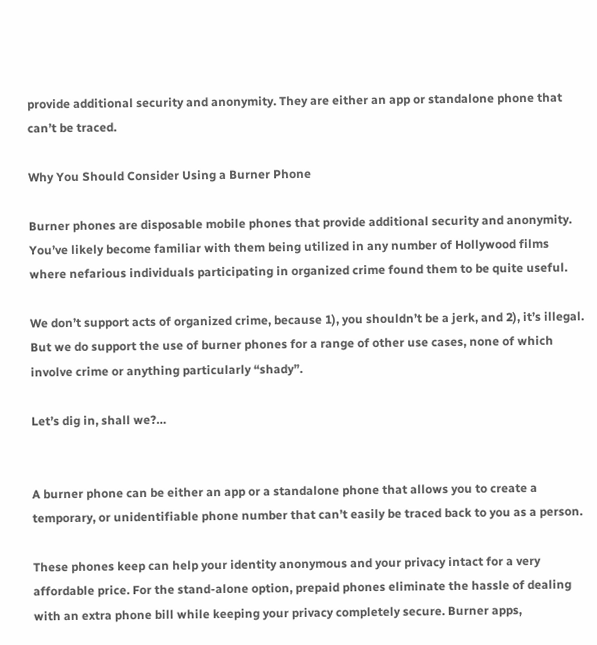provide additional security and anonymity. They are either an app or standalone phone that can’t be traced.

Why You Should Consider Using a Burner Phone

Burner phones are disposable mobile phones that provide additional security and anonymity. You’ve likely become familiar with them being utilized in any number of Hollywood films where nefarious individuals participating in organized crime found them to be quite useful.

We don’t support acts of organized crime, because 1), you shouldn’t be a jerk, and 2), it’s illegal. But we do support the use of burner phones for a range of other use cases, none of which involve crime or anything particularly “shady”.

Let’s dig in, shall we?…


A burner phone can be either an app or a standalone phone that allows you to create a temporary, or unidentifiable phone number that can’t easily be traced back to you as a person.

These phones keep can help your identity anonymous and your privacy intact for a very affordable price. For the stand-alone option, prepaid phones eliminate the hassle of dealing with an extra phone bill while keeping your privacy completely secure. Burner apps,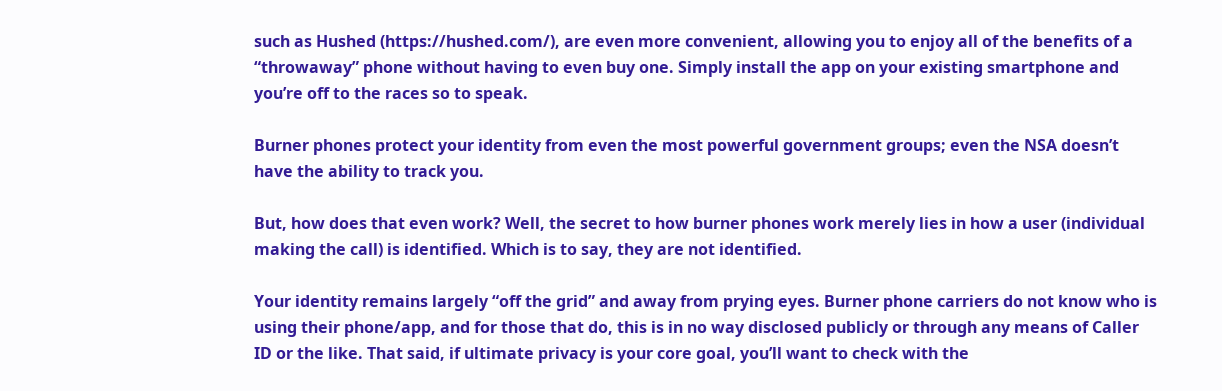such as Hushed (https://hushed.com/), are even more convenient, allowing you to enjoy all of the benefits of a “throwaway” phone without having to even buy one. Simply install the app on your existing smartphone and you’re off to the races so to speak.

Burner phones protect your identity from even the most powerful government groups; even the NSA doesn’t have the ability to track you.

But, how does that even work? Well, the secret to how burner phones work merely lies in how a user (individual making the call) is identified. Which is to say, they are not identified.

Your identity remains largely “off the grid” and away from prying eyes. Burner phone carriers do not know who is using their phone/app, and for those that do, this is in no way disclosed publicly or through any means of Caller ID or the like. That said, if ultimate privacy is your core goal, you’ll want to check with the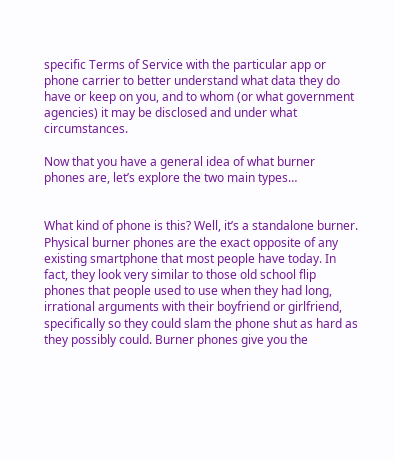specific Terms of Service with the particular app or phone carrier to better understand what data they do have or keep on you, and to whom (or what government agencies) it may be disclosed and under what circumstances.

Now that you have a general idea of what burner phones are, let’s explore the two main types…


What kind of phone is this? Well, it’s a standalone burner. Physical burner phones are the exact opposite of any existing smartphone that most people have today. In fact, they look very similar to those old school flip phones that people used to use when they had long, irrational arguments with their boyfriend or girlfriend, specifically so they could slam the phone shut as hard as they possibly could. Burner phones give you the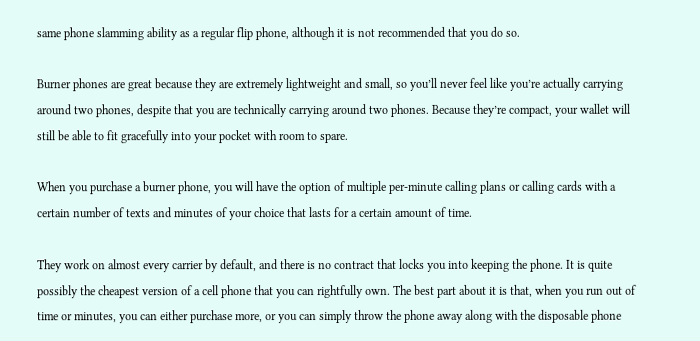same phone slamming ability as a regular flip phone, although it is not recommended that you do so.

Burner phones are great because they are extremely lightweight and small, so you’ll never feel like you’re actually carrying around two phones, despite that you are technically carrying around two phones. Because they’re compact, your wallet will still be able to fit gracefully into your pocket with room to spare.

When you purchase a burner phone, you will have the option of multiple per-minute calling plans or calling cards with a certain number of texts and minutes of your choice that lasts for a certain amount of time.

They work on almost every carrier by default, and there is no contract that locks you into keeping the phone. It is quite possibly the cheapest version of a cell phone that you can rightfully own. The best part about it is that, when you run out of time or minutes, you can either purchase more, or you can simply throw the phone away along with the disposable phone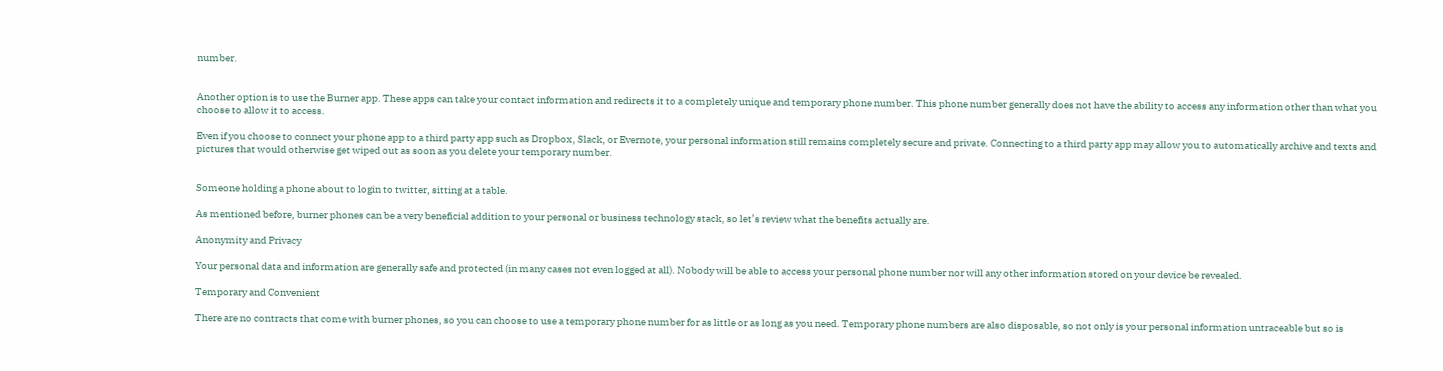number.


Another option is to use the Burner app. These apps can take your contact information and redirects it to a completely unique and temporary phone number. This phone number generally does not have the ability to access any information other than what you choose to allow it to access.

Even if you choose to connect your phone app to a third party app such as Dropbox, Slack, or Evernote, your personal information still remains completely secure and private. Connecting to a third party app may allow you to automatically archive and texts and pictures that would otherwise get wiped out as soon as you delete your temporary number.


Someone holding a phone about to login to twitter, sitting at a table.

As mentioned before, burner phones can be a very beneficial addition to your personal or business technology stack, so let’s review what the benefits actually are.

Anonymity and Privacy

Your personal data and information are generally safe and protected (in many cases not even logged at all). Nobody will be able to access your personal phone number nor will any other information stored on your device be revealed.

Temporary and Convenient

There are no contracts that come with burner phones, so you can choose to use a temporary phone number for as little or as long as you need. Temporary phone numbers are also disposable, so not only is your personal information untraceable but so is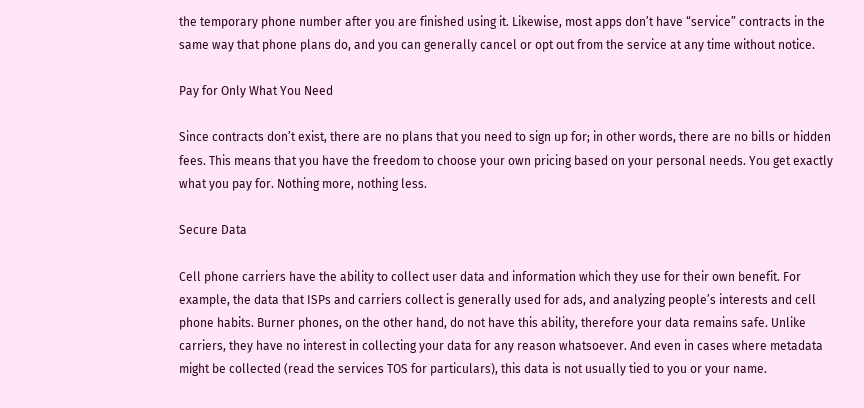the temporary phone number after you are finished using it. Likewise, most apps don’t have “service” contracts in the same way that phone plans do, and you can generally cancel or opt out from the service at any time without notice.

Pay for Only What You Need

Since contracts don’t exist, there are no plans that you need to sign up for; in other words, there are no bills or hidden fees. This means that you have the freedom to choose your own pricing based on your personal needs. You get exactly what you pay for. Nothing more, nothing less.

Secure Data

Cell phone carriers have the ability to collect user data and information which they use for their own benefit. For example, the data that ISPs and carriers collect is generally used for ads, and analyzing people’s interests and cell phone habits. Burner phones, on the other hand, do not have this ability, therefore your data remains safe. Unlike carriers, they have no interest in collecting your data for any reason whatsoever. And even in cases where metadata might be collected (read the services TOS for particulars), this data is not usually tied to you or your name.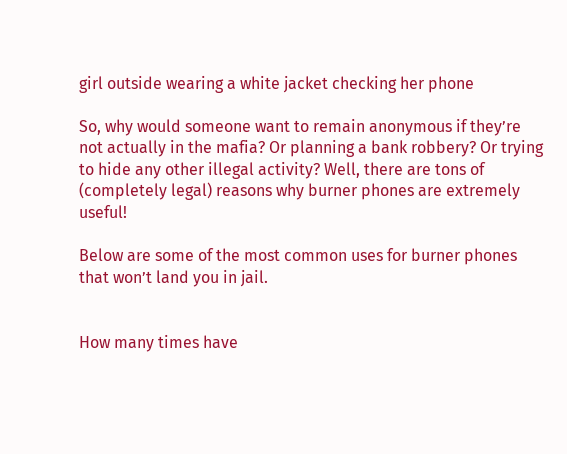girl outside wearing a white jacket checking her phone

So, why would someone want to remain anonymous if they’re not actually in the mafia? Or planning a bank robbery? Or trying to hide any other illegal activity? Well, there are tons of (completely legal) reasons why burner phones are extremely useful!

Below are some of the most common uses for burner phones that won’t land you in jail.


How many times have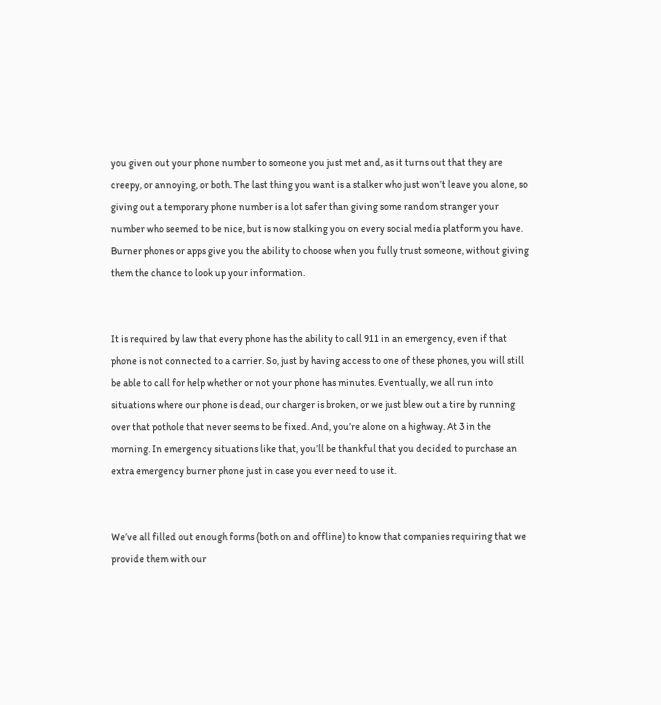you given out your phone number to someone you just met and, as it turns out that they are creepy, or annoying, or both. The last thing you want is a stalker who just won’t leave you alone, so giving out a temporary phone number is a lot safer than giving some random stranger your number who seemed to be nice, but is now stalking you on every social media platform you have. Burner phones or apps give you the ability to choose when you fully trust someone, without giving them the chance to look up your information.


It is required by law that every phone has the ability to call 911 in an emergency, even if that phone is not connected to a carrier. So, just by having access to one of these phones, you will still be able to call for help whether or not your phone has minutes. Eventually, we all run into situations where our phone is dead, our charger is broken, or we just blew out a tire by running over that pothole that never seems to be fixed. And, you’re alone on a highway. At 3 in the morning. In emergency situations like that, you’ll be thankful that you decided to purchase an extra emergency burner phone just in case you ever need to use it.


We’ve all filled out enough forms (both on and offline) to know that companies requiring that we provide them with our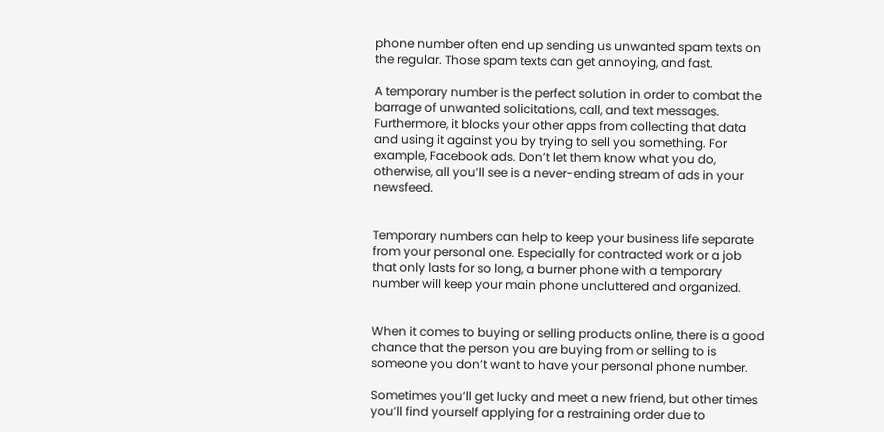phone number often end up sending us unwanted spam texts on the regular. Those spam texts can get annoying, and fast.

A temporary number is the perfect solution in order to combat the barrage of unwanted solicitations, call, and text messages. Furthermore, it blocks your other apps from collecting that data and using it against you by trying to sell you something. For example, Facebook ads. Don’t let them know what you do, otherwise, all you’ll see is a never-ending stream of ads in your newsfeed.


Temporary numbers can help to keep your business life separate from your personal one. Especially for contracted work or a job that only lasts for so long, a burner phone with a temporary number will keep your main phone uncluttered and organized.


When it comes to buying or selling products online, there is a good chance that the person you are buying from or selling to is someone you don’t want to have your personal phone number.

Sometimes you’ll get lucky and meet a new friend, but other times you’ll find yourself applying for a restraining order due to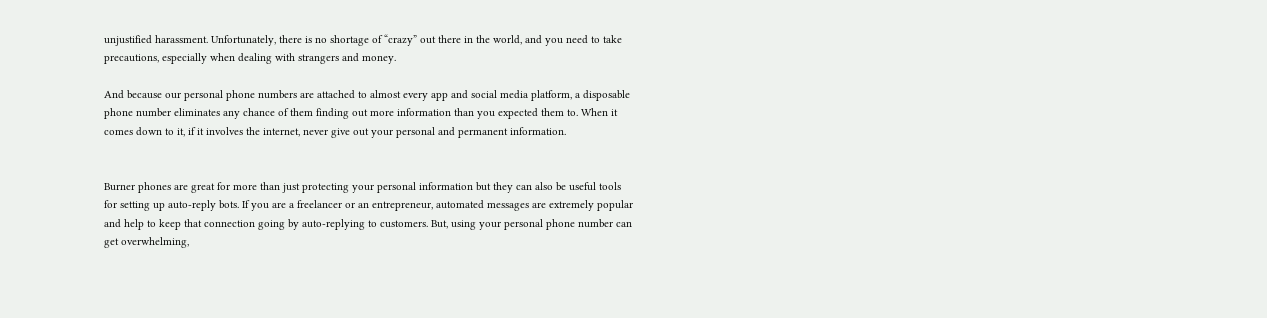unjustified harassment. Unfortunately, there is no shortage of “crazy” out there in the world, and you need to take precautions, especially when dealing with strangers and money.

And because our personal phone numbers are attached to almost every app and social media platform, a disposable phone number eliminates any chance of them finding out more information than you expected them to. When it comes down to it, if it involves the internet, never give out your personal and permanent information.


Burner phones are great for more than just protecting your personal information but they can also be useful tools for setting up auto-reply bots. If you are a freelancer or an entrepreneur, automated messages are extremely popular and help to keep that connection going by auto-replying to customers. But, using your personal phone number can get overwhelming,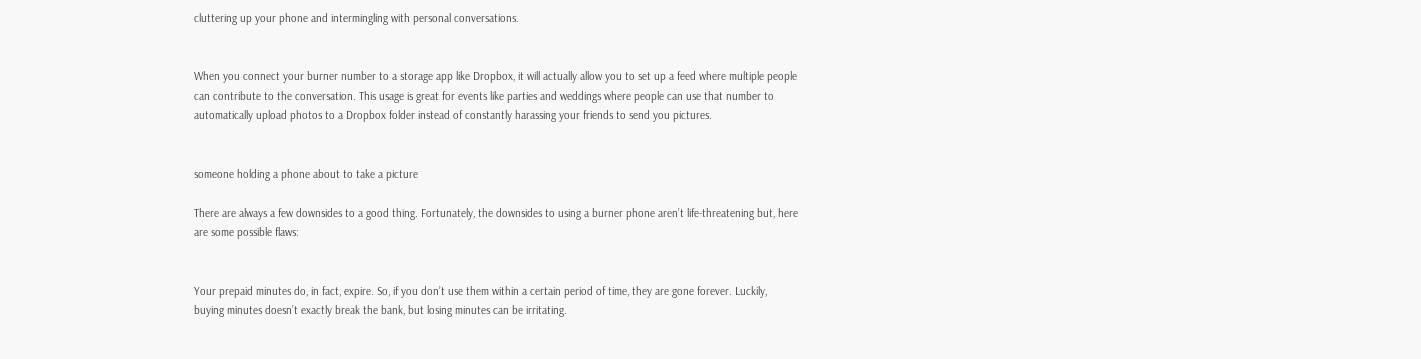cluttering up your phone and intermingling with personal conversations.


When you connect your burner number to a storage app like Dropbox, it will actually allow you to set up a feed where multiple people can contribute to the conversation. This usage is great for events like parties and weddings where people can use that number to automatically upload photos to a Dropbox folder instead of constantly harassing your friends to send you pictures.


someone holding a phone about to take a picture

There are always a few downsides to a good thing. Fortunately, the downsides to using a burner phone aren’t life-threatening but, here are some possible flaws:


Your prepaid minutes do, in fact, expire. So, if you don’t use them within a certain period of time, they are gone forever. Luckily, buying minutes doesn’t exactly break the bank, but losing minutes can be irritating.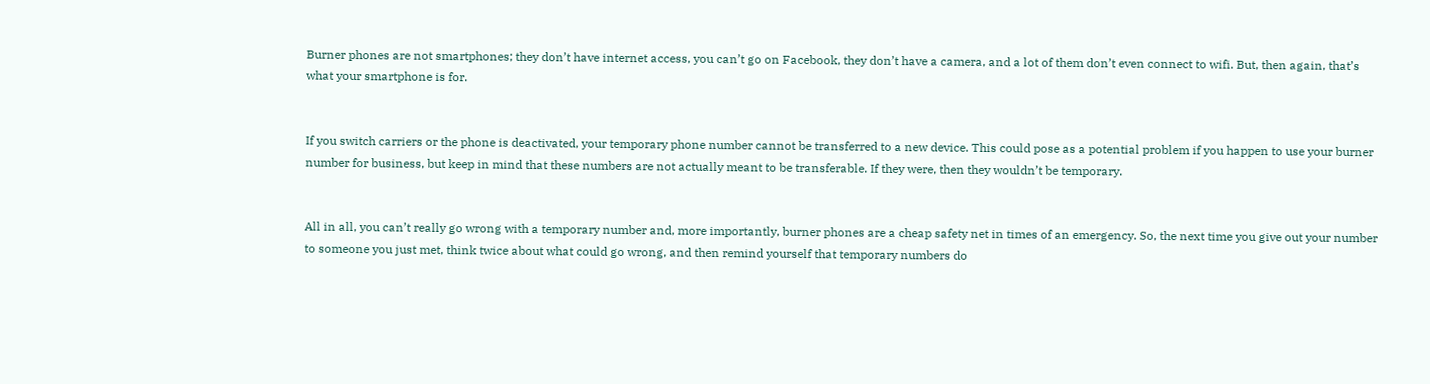Burner phones are not smartphones; they don’t have internet access, you can’t go on Facebook, they don’t have a camera, and a lot of them don’t even connect to wifi. But, then again, that’s what your smartphone is for.


If you switch carriers or the phone is deactivated, your temporary phone number cannot be transferred to a new device. This could pose as a potential problem if you happen to use your burner number for business, but keep in mind that these numbers are not actually meant to be transferable. If they were, then they wouldn’t be temporary.


All in all, you can’t really go wrong with a temporary number and, more importantly, burner phones are a cheap safety net in times of an emergency. So, the next time you give out your number to someone you just met, think twice about what could go wrong, and then remind yourself that temporary numbers do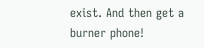exist. And then get a burner phone!